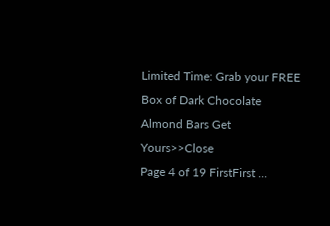Limited Time: Grab your FREE Box of Dark Chocolate Almond Bars Get Yours>>Close
Page 4 of 19 FirstFirst ...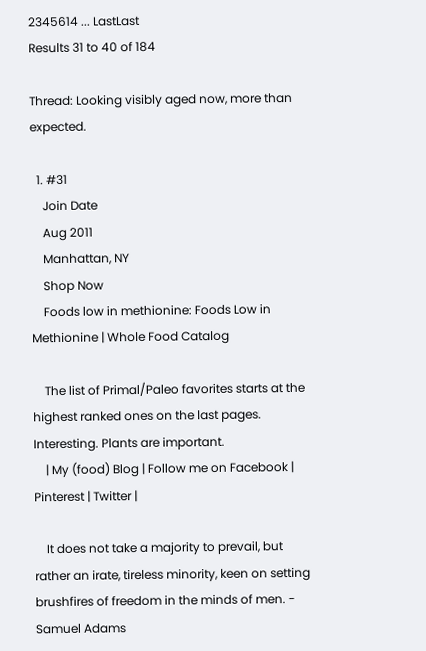2345614 ... LastLast
Results 31 to 40 of 184

Thread: Looking visibly aged now, more than expected.

  1. #31
    Join Date
    Aug 2011
    Manhattan, NY
    Shop Now
    Foods low in methionine: Foods Low in Methionine | Whole Food Catalog

    The list of Primal/Paleo favorites starts at the highest ranked ones on the last pages. Interesting. Plants are important.
    | My (food) Blog | Follow me on Facebook | Pinterest | Twitter |

    It does not take a majority to prevail, but rather an irate, tireless minority, keen on setting brushfires of freedom in the minds of men. - Samuel Adams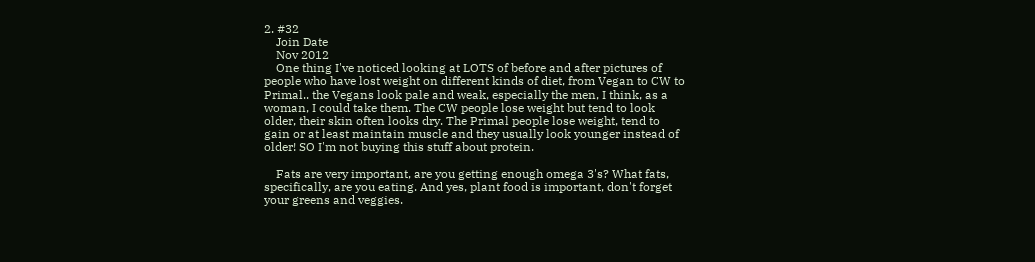2. #32
    Join Date
    Nov 2012
    One thing I've noticed looking at LOTS of before and after pictures of people who have lost weight on different kinds of diet, from Vegan to CW to Primal.. the Vegans look pale and weak, especially the men, I think, as a woman, I could take them. The CW people lose weight but tend to look older, their skin often looks dry. The Primal people lose weight, tend to gain or at least maintain muscle and they usually look younger instead of older! SO I'm not buying this stuff about protein.

    Fats are very important, are you getting enough omega 3's? What fats, specifically, are you eating. And yes, plant food is important, don't forget your greens and veggies.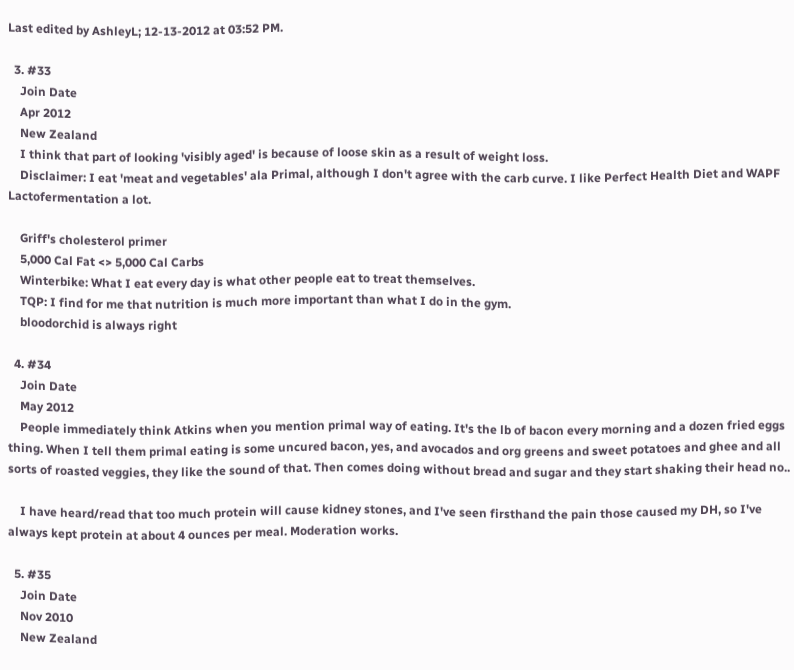Last edited by AshleyL; 12-13-2012 at 03:52 PM.

  3. #33
    Join Date
    Apr 2012
    New Zealand
    I think that part of looking 'visibly aged' is because of loose skin as a result of weight loss.
    Disclaimer: I eat 'meat and vegetables' ala Primal, although I don't agree with the carb curve. I like Perfect Health Diet and WAPF Lactofermentation a lot.

    Griff's cholesterol primer
    5,000 Cal Fat <> 5,000 Cal Carbs
    Winterbike: What I eat every day is what other people eat to treat themselves.
    TQP: I find for me that nutrition is much more important than what I do in the gym.
    bloodorchid is always right

  4. #34
    Join Date
    May 2012
    People immediately think Atkins when you mention primal way of eating. It's the lb of bacon every morning and a dozen fried eggs thing. When I tell them primal eating is some uncured bacon, yes, and avocados and org greens and sweet potatoes and ghee and all sorts of roasted veggies, they like the sound of that. Then comes doing without bread and sugar and they start shaking their head no..

    I have heard/read that too much protein will cause kidney stones, and I've seen firsthand the pain those caused my DH, so I've always kept protein at about 4 ounces per meal. Moderation works.

  5. #35
    Join Date
    Nov 2010
    New Zealand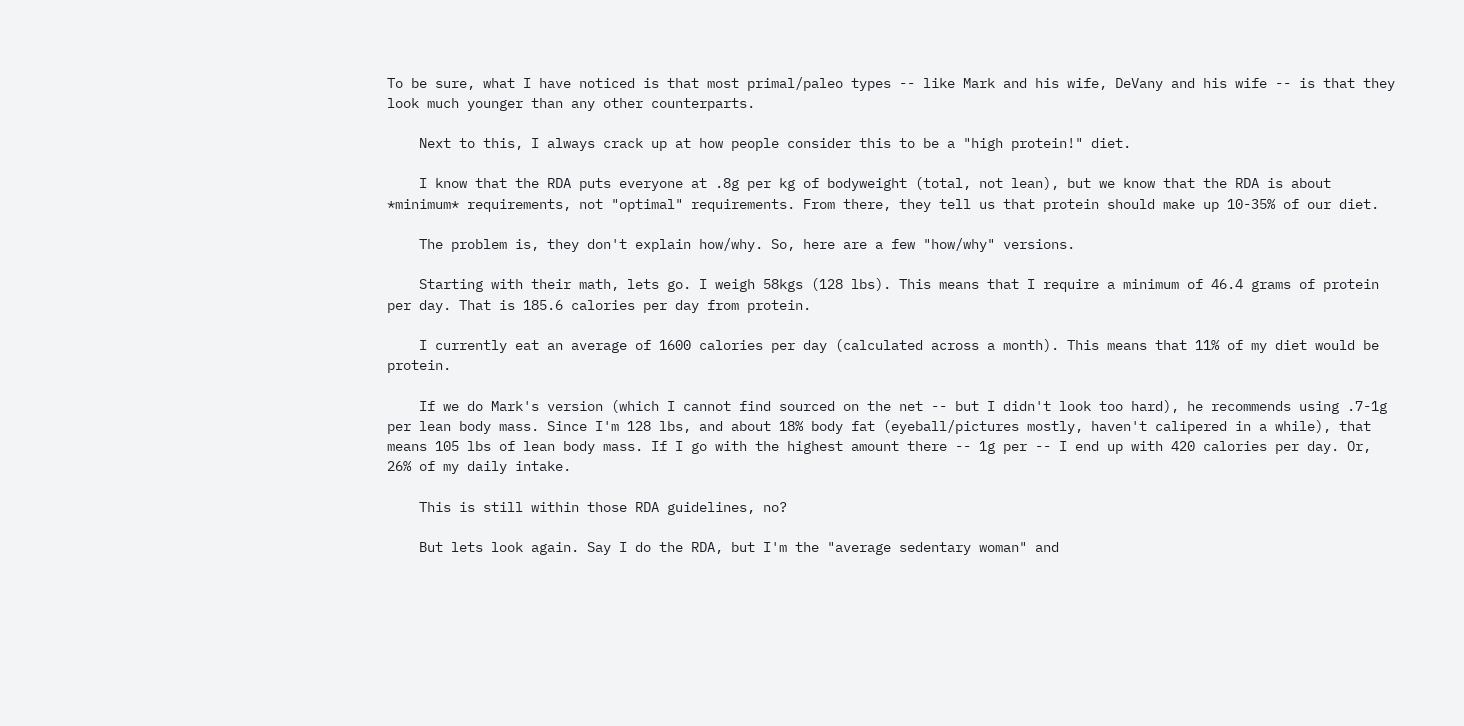To be sure, what I have noticed is that most primal/paleo types -- like Mark and his wife, DeVany and his wife -- is that they look much younger than any other counterparts.

    Next to this, I always crack up at how people consider this to be a "high protein!" diet.

    I know that the RDA puts everyone at .8g per kg of bodyweight (total, not lean), but we know that the RDA is about *minimum* requirements, not "optimal" requirements. From there, they tell us that protein should make up 10-35% of our diet.

    The problem is, they don't explain how/why. So, here are a few "how/why" versions.

    Starting with their math, lets go. I weigh 58kgs (128 lbs). This means that I require a minimum of 46.4 grams of protein per day. That is 185.6 calories per day from protein.

    I currently eat an average of 1600 calories per day (calculated across a month). This means that 11% of my diet would be protein.

    If we do Mark's version (which I cannot find sourced on the net -- but I didn't look too hard), he recommends using .7-1g per lean body mass. Since I'm 128 lbs, and about 18% body fat (eyeball/pictures mostly, haven't calipered in a while), that means 105 lbs of lean body mass. If I go with the highest amount there -- 1g per -- I end up with 420 calories per day. Or, 26% of my daily intake.

    This is still within those RDA guidelines, no?

    But lets look again. Say I do the RDA, but I'm the "average sedentary woman" and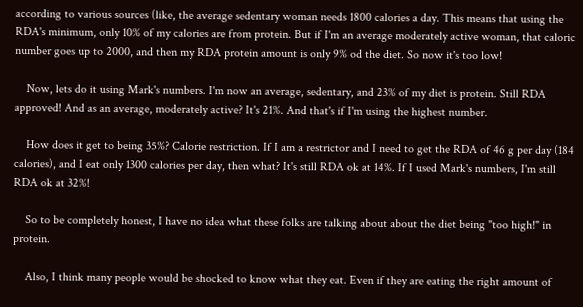according to various sources (like, the average sedentary woman needs 1800 calories a day. This means that using the RDA's minimum, only 10% of my calories are from protein. But if I'm an average moderately active woman, that caloric number goes up to 2000, and then my RDA protein amount is only 9% od the diet. So now it's too low!

    Now, lets do it using Mark's numbers. I'm now an average, sedentary, and 23% of my diet is protein. Still RDA approved! And as an average, moderately active? It's 21%. And that's if I'm using the highest number.

    How does it get to being 35%? Calorie restriction. If I am a restrictor and I need to get the RDA of 46 g per day (184 calories), and I eat only 1300 calories per day, then what? It's still RDA ok at 14%. If I used Mark's numbers, I'm still RDA ok at 32%!

    So to be completely honest, I have no idea what these folks are talking about about the diet being "too high!" in protein.

    Also, I think many people would be shocked to know what they eat. Even if they are eating the right amount of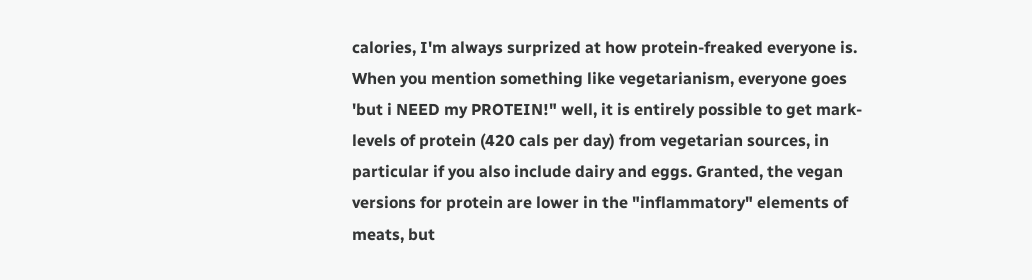calories, I'm always surprized at how protein-freaked everyone is. When you mention something like vegetarianism, everyone goes 'but i NEED my PROTEIN!" well, it is entirely possible to get mark-levels of protein (420 cals per day) from vegetarian sources, in particular if you also include dairy and eggs. Granted, the vegan versions for protein are lower in the "inflammatory" elements of meats, but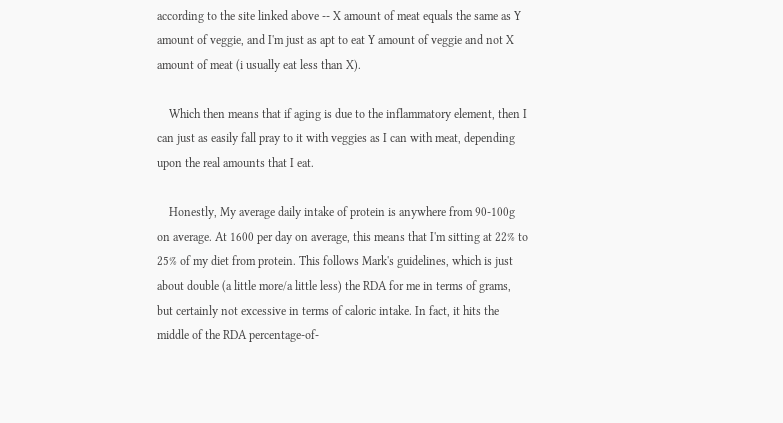according to the site linked above -- X amount of meat equals the same as Y amount of veggie, and I'm just as apt to eat Y amount of veggie and not X amount of meat (i usually eat less than X).

    Which then means that if aging is due to the inflammatory element, then I can just as easily fall pray to it with veggies as I can with meat, depending upon the real amounts that I eat.

    Honestly, My average daily intake of protein is anywhere from 90-100g on average. At 1600 per day on average, this means that I'm sitting at 22% to 25% of my diet from protein. This follows Mark's guidelines, which is just about double (a little more/a little less) the RDA for me in terms of grams, but certainly not excessive in terms of caloric intake. In fact, it hits the middle of the RDA percentage-of-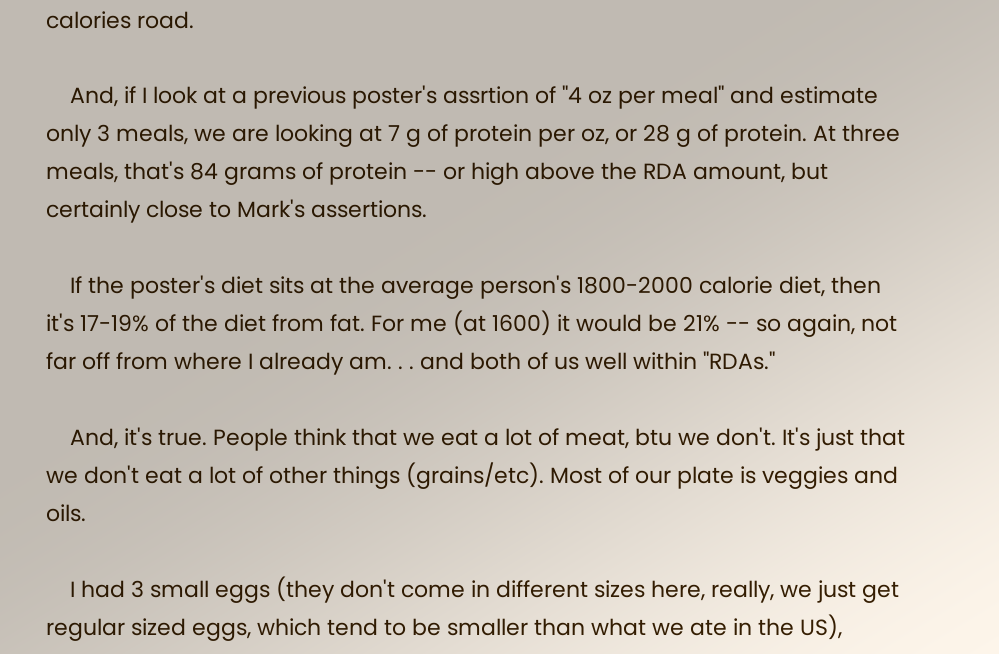calories road.

    And, if I look at a previous poster's assrtion of "4 oz per meal" and estimate only 3 meals, we are looking at 7 g of protein per oz, or 28 g of protein. At three meals, that's 84 grams of protein -- or high above the RDA amount, but certainly close to Mark's assertions.

    If the poster's diet sits at the average person's 1800-2000 calorie diet, then it's 17-19% of the diet from fat. For me (at 1600) it would be 21% -- so again, not far off from where I already am. . . and both of us well within "RDAs."

    And, it's true. People think that we eat a lot of meat, btu we don't. It's just that we don't eat a lot of other things (grains/etc). Most of our plate is veggies and oils.

    I had 3 small eggs (they don't come in different sizes here, really, we just get regular sized eggs, which tend to be smaller than what we ate in the US),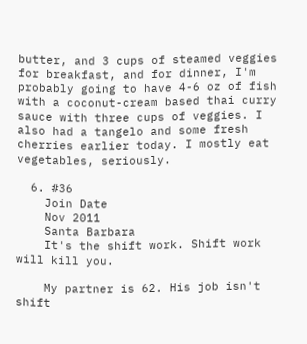butter, and 3 cups of steamed veggies for breakfast, and for dinner, I'm probably going to have 4-6 oz of fish with a coconut-cream based thai curry sauce with three cups of veggies. I also had a tangelo and some fresh cherries earlier today. I mostly eat vegetables, seriously.

  6. #36
    Join Date
    Nov 2011
    Santa Barbara
    It's the shift work. Shift work will kill you.

    My partner is 62. His job isn't shift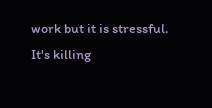work but it is stressful. It's killing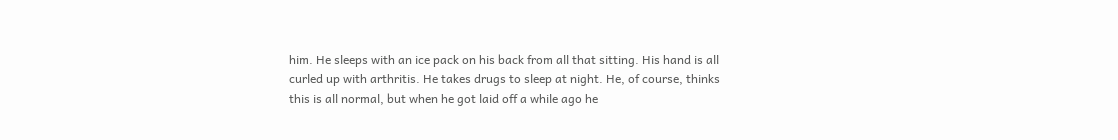him. He sleeps with an ice pack on his back from all that sitting. His hand is all curled up with arthritis. He takes drugs to sleep at night. He, of course, thinks this is all normal, but when he got laid off a while ago he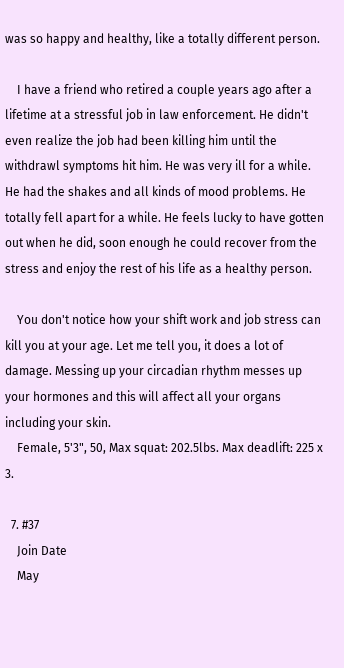was so happy and healthy, like a totally different person.

    I have a friend who retired a couple years ago after a lifetime at a stressful job in law enforcement. He didn't even realize the job had been killing him until the withdrawl symptoms hit him. He was very ill for a while. He had the shakes and all kinds of mood problems. He totally fell apart for a while. He feels lucky to have gotten out when he did, soon enough he could recover from the stress and enjoy the rest of his life as a healthy person.

    You don't notice how your shift work and job stress can kill you at your age. Let me tell you, it does a lot of damage. Messing up your circadian rhythm messes up your hormones and this will affect all your organs including your skin.
    Female, 5'3", 50, Max squat: 202.5lbs. Max deadlift: 225 x 3.

  7. #37
    Join Date
    May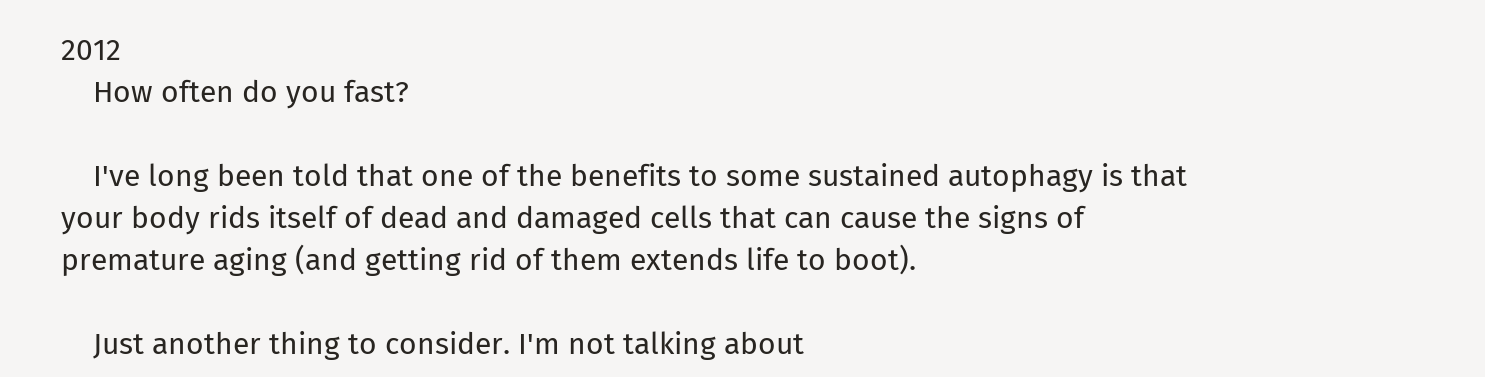2012
    How often do you fast?

    I've long been told that one of the benefits to some sustained autophagy is that your body rids itself of dead and damaged cells that can cause the signs of premature aging (and getting rid of them extends life to boot).

    Just another thing to consider. I'm not talking about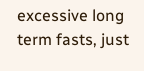excessive long term fasts, just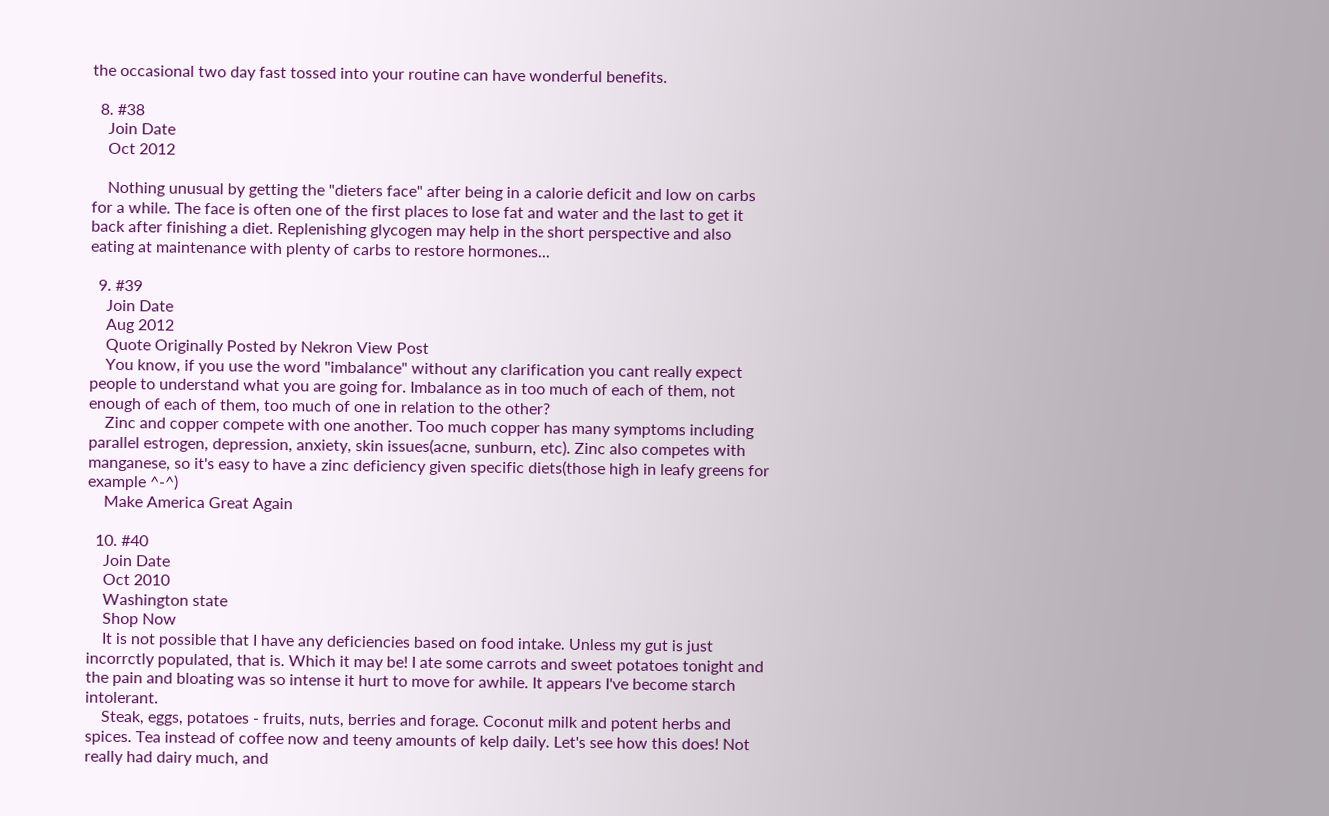the occasional two day fast tossed into your routine can have wonderful benefits.

  8. #38
    Join Date
    Oct 2012

    Nothing unusual by getting the "dieters face" after being in a calorie deficit and low on carbs for a while. The face is often one of the first places to lose fat and water and the last to get it back after finishing a diet. Replenishing glycogen may help in the short perspective and also eating at maintenance with plenty of carbs to restore hormones...

  9. #39
    Join Date
    Aug 2012
    Quote Originally Posted by Nekron View Post
    You know, if you use the word "imbalance" without any clarification you cant really expect people to understand what you are going for. Imbalance as in too much of each of them, not enough of each of them, too much of one in relation to the other?
    Zinc and copper compete with one another. Too much copper has many symptoms including parallel estrogen, depression, anxiety, skin issues(acne, sunburn, etc). Zinc also competes with manganese, so it's easy to have a zinc deficiency given specific diets(those high in leafy greens for example ^-^)
    Make America Great Again

  10. #40
    Join Date
    Oct 2010
    Washington state
    Shop Now
    It is not possible that I have any deficiencies based on food intake. Unless my gut is just incorrctly populated, that is. Which it may be! I ate some carrots and sweet potatoes tonight and the pain and bloating was so intense it hurt to move for awhile. It appears I've become starch intolerant.
    Steak, eggs, potatoes - fruits, nuts, berries and forage. Coconut milk and potent herbs and spices. Tea instead of coffee now and teeny amounts of kelp daily. Let's see how this does! Not really had dairy much, and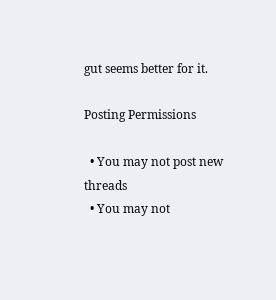gut seems better for it.

Posting Permissions

  • You may not post new threads
  • You may not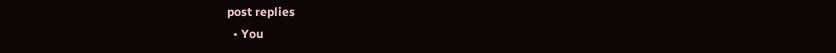post replies
  • You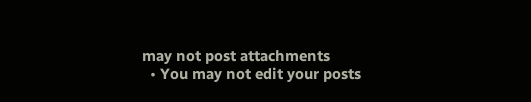may not post attachments
  • You may not edit your posts